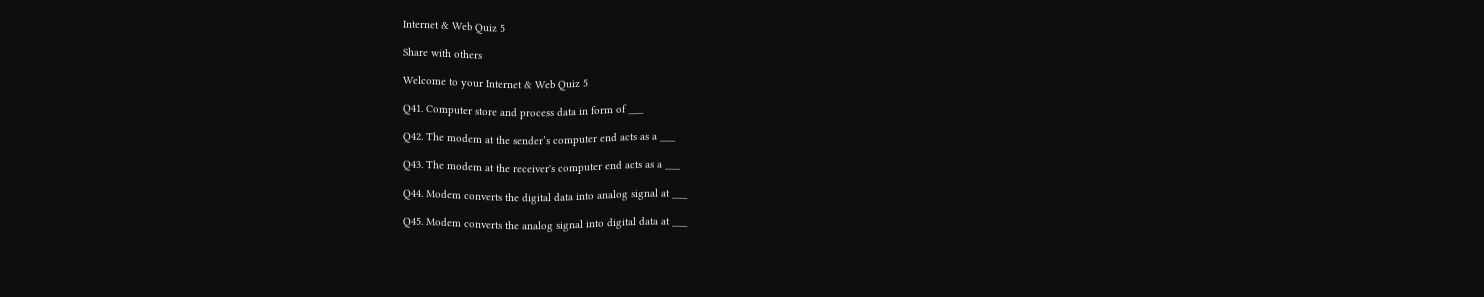Internet & Web Quiz 5

Share with others

Welcome to your Internet & Web Quiz 5

Q41. Computer store and process data in form of ___

Q42. The modem at the sender’s computer end acts as a ___

Q43. The modem at the receiver's computer end acts as a ___

Q44. Modem converts the digital data into analog signal at ___

Q45. Modem converts the analog signal into digital data at ___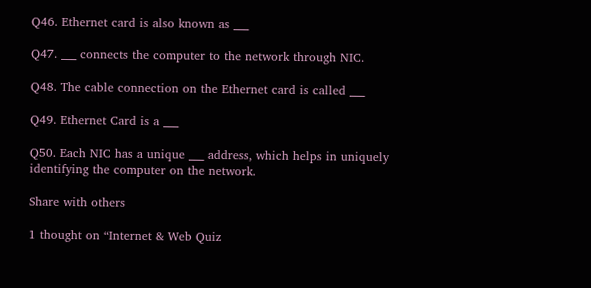Q46. Ethernet card is also known as ___

Q47. ___ connects the computer to the network through NIC.

Q48. The cable connection on the Ethernet card is called ___

Q49. Ethernet Card is a ___

Q50. Each NIC has a unique ___ address, which helps in uniquely identifying the computer on the network.

Share with others

1 thought on “Internet & Web Quiz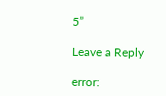5”

Leave a Reply

error: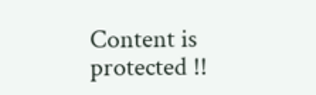Content is protected !!